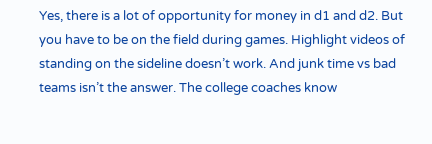Yes, there is a lot of opportunity for money in d1 and d2. But you have to be on the field during games. Highlight videos of standing on the sideline doesn’t work. And junk time vs bad teams isn’t the answer. The college coaches know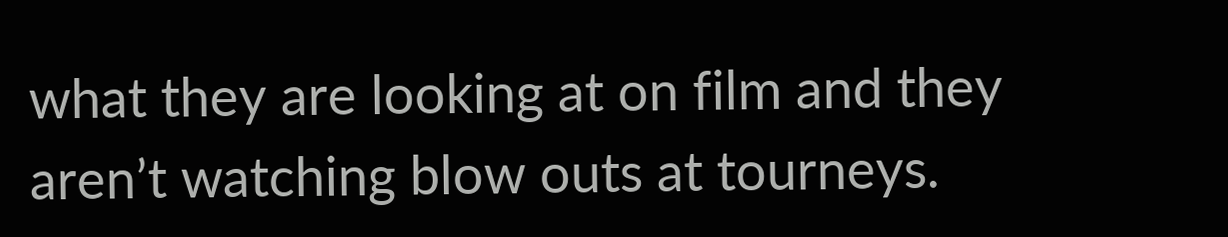what they are looking at on film and they aren’t watching blow outs at tourneys.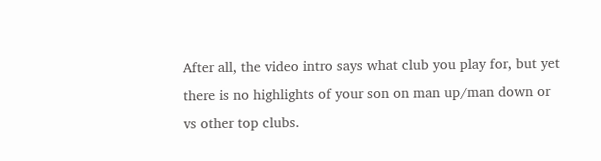After all, the video intro says what club you play for, but yet there is no highlights of your son on man up/man down or vs other top clubs.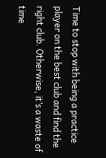Time to stop with being a practice player on the best club and find the right club. Otherwise, it’s a waste of time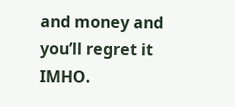and money and you’ll regret it IMHO.